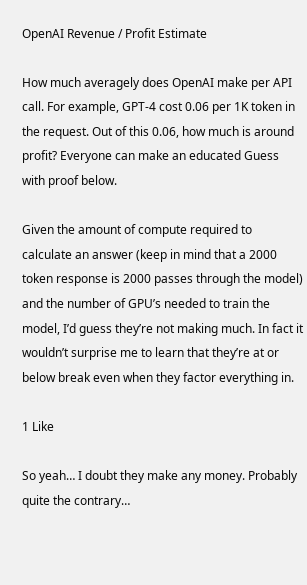OpenAI Revenue / Profit Estimate

How much averagely does OpenAI make per API call. For example, GPT-4 cost 0.06 per 1K token in the request. Out of this 0.06, how much is around profit? Everyone can make an educated Guess with proof below.

Given the amount of compute required to calculate an answer (keep in mind that a 2000 token response is 2000 passes through the model) and the number of GPU’s needed to train the model, I’d guess they’re not making much. In fact it wouldn’t surprise me to learn that they’re at or below break even when they factor everything in.

1 Like

So yeah… I doubt they make any money. Probably quite the contrary…